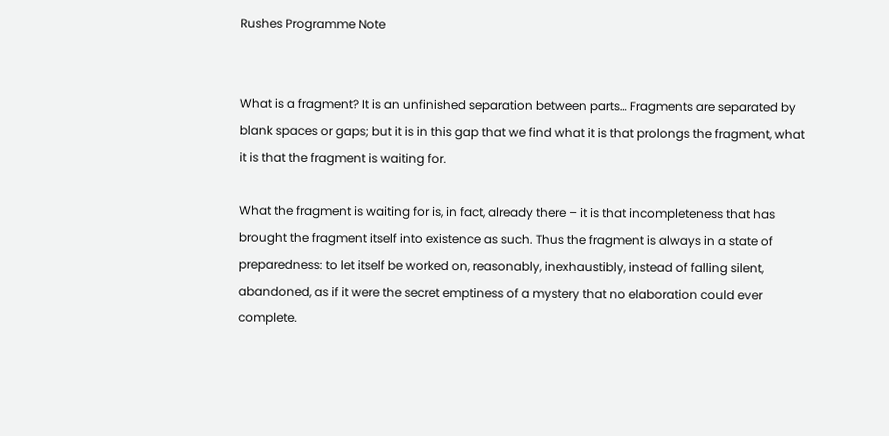Rushes Programme Note


What is a fragment? It is an unfinished separation between parts… Fragments are separated by blank spaces or gaps; but it is in this gap that we find what it is that prolongs the fragment, what it is that the fragment is waiting for.

What the fragment is waiting for is, in fact, already there – it is that incompleteness that has brought the fragment itself into existence as such. Thus the fragment is always in a state of preparedness: to let itself be worked on, reasonably, inexhaustibly, instead of falling silent, abandoned, as if it were the secret emptiness of a mystery that no elaboration could ever complete.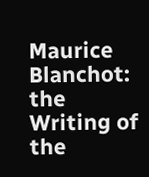Maurice Blanchot: the Writing of the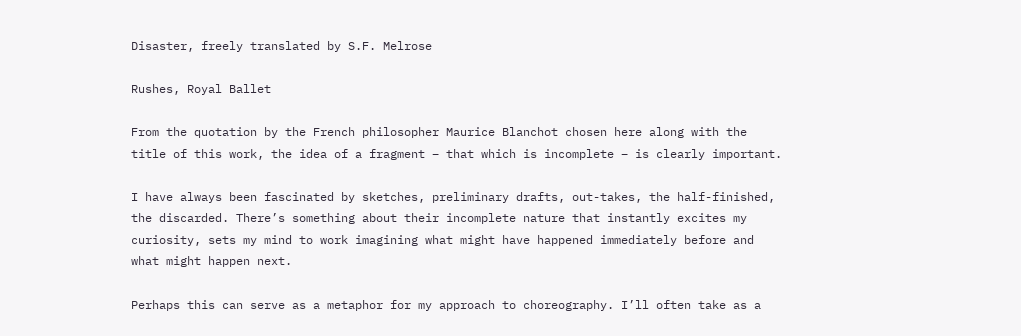Disaster, freely translated by S.F. Melrose

Rushes, Royal Ballet

From the quotation by the French philosopher Maurice Blanchot chosen here along with the title of this work, the idea of a fragment – that which is incomplete – is clearly important.

I have always been fascinated by sketches, preliminary drafts, out-takes, the half-finished, the discarded. There’s something about their incomplete nature that instantly excites my curiosity, sets my mind to work imagining what might have happened immediately before and what might happen next.

Perhaps this can serve as a metaphor for my approach to choreography. I’ll often take as a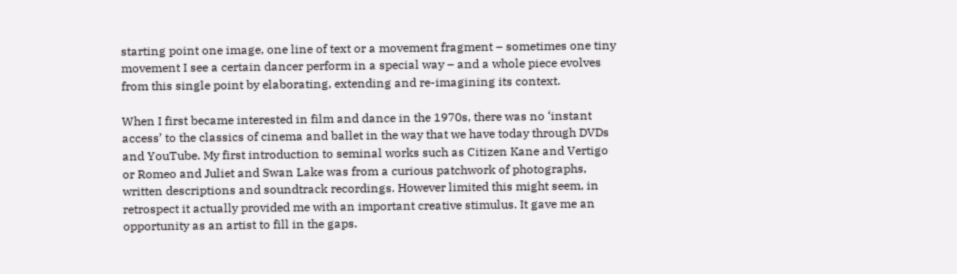starting point one image, one line of text or a movement fragment – sometimes one tiny movement I see a certain dancer perform in a special way – and a whole piece evolves from this single point by elaborating, extending and re-imagining its context.

When I first became interested in film and dance in the 1970s, there was no ‘instant access’ to the classics of cinema and ballet in the way that we have today through DVDs and YouTube. My first introduction to seminal works such as Citizen Kane and Vertigo or Romeo and Juliet and Swan Lake was from a curious patchwork of photographs, written descriptions and soundtrack recordings. However limited this might seem, in retrospect it actually provided me with an important creative stimulus. It gave me an opportunity as an artist to fill in the gaps.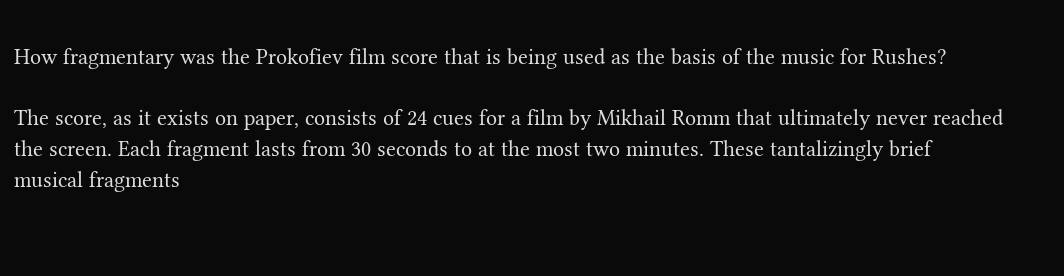How fragmentary was the Prokofiev film score that is being used as the basis of the music for Rushes?

The score, as it exists on paper, consists of 24 cues for a film by Mikhail Romm that ultimately never reached the screen. Each fragment lasts from 30 seconds to at the most two minutes. These tantalizingly brief musical fragments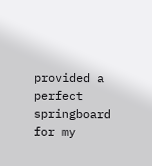provided a perfect springboard for my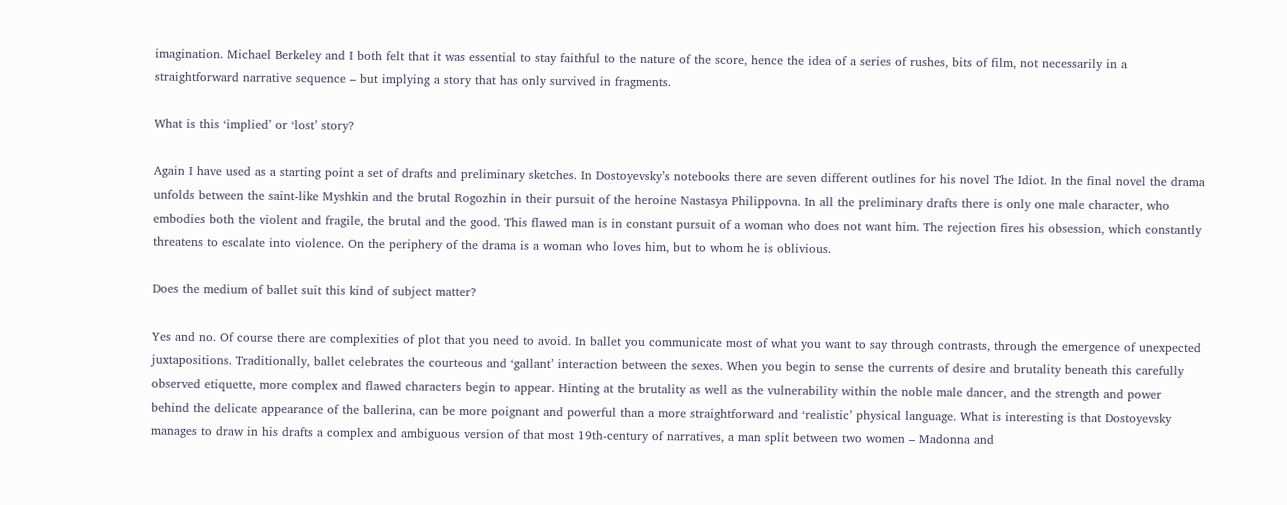imagination. Michael Berkeley and I both felt that it was essential to stay faithful to the nature of the score, hence the idea of a series of rushes, bits of film, not necessarily in a straightforward narrative sequence – but implying a story that has only survived in fragments.

What is this ‘implied’ or ‘lost’ story?

Again I have used as a starting point a set of drafts and preliminary sketches. In Dostoyevsky’s notebooks there are seven different outlines for his novel The Idiot. In the final novel the drama unfolds between the saint-like Myshkin and the brutal Rogozhin in their pursuit of the heroine Nastasya Philippovna. In all the preliminary drafts there is only one male character, who embodies both the violent and fragile, the brutal and the good. This flawed man is in constant pursuit of a woman who does not want him. The rejection fires his obsession, which constantly threatens to escalate into violence. On the periphery of the drama is a woman who loves him, but to whom he is oblivious.

Does the medium of ballet suit this kind of subject matter?

Yes and no. Of course there are complexities of plot that you need to avoid. In ballet you communicate most of what you want to say through contrasts, through the emergence of unexpected juxtapositions. Traditionally, ballet celebrates the courteous and ‘gallant’ interaction between the sexes. When you begin to sense the currents of desire and brutality beneath this carefully observed etiquette, more complex and flawed characters begin to appear. Hinting at the brutality as well as the vulnerability within the noble male dancer, and the strength and power behind the delicate appearance of the ballerina, can be more poignant and powerful than a more straightforward and ‘realistic’ physical language. What is interesting is that Dostoyevsky manages to draw in his drafts a complex and ambiguous version of that most 19th-century of narratives, a man split between two women – Madonna and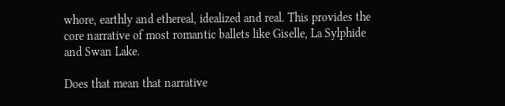whore, earthly and ethereal, idealized and real. This provides the core narrative of most romantic ballets like Giselle, La Sylphide and Swan Lake.

Does that mean that narrative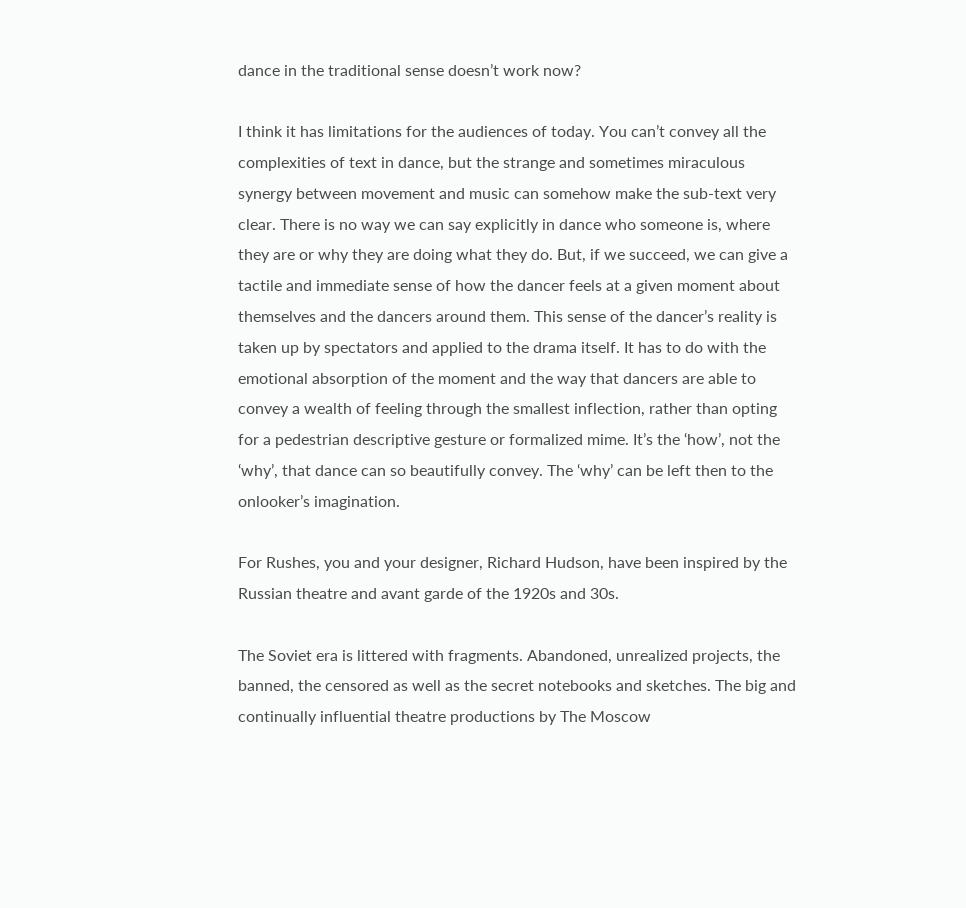dance in the traditional sense doesn’t work now?

I think it has limitations for the audiences of today. You can’t convey all the complexities of text in dance, but the strange and sometimes miraculous synergy between movement and music can somehow make the sub-text very clear. There is no way we can say explicitly in dance who someone is, where they are or why they are doing what they do. But, if we succeed, we can give a tactile and immediate sense of how the dancer feels at a given moment about themselves and the dancers around them. This sense of the dancer’s reality is taken up by spectators and applied to the drama itself. It has to do with the emotional absorption of the moment and the way that dancers are able to convey a wealth of feeling through the smallest inflection, rather than opting for a pedestrian descriptive gesture or formalized mime. It’s the ‘how’, not the ‘why’, that dance can so beautifully convey. The ‘why’ can be left then to the onlooker’s imagination.

For Rushes, you and your designer, Richard Hudson, have been inspired by the Russian theatre and avant garde of the 1920s and 30s.

The Soviet era is littered with fragments. Abandoned, unrealized projects, the banned, the censored as well as the secret notebooks and sketches. The big and continually influential theatre productions by The Moscow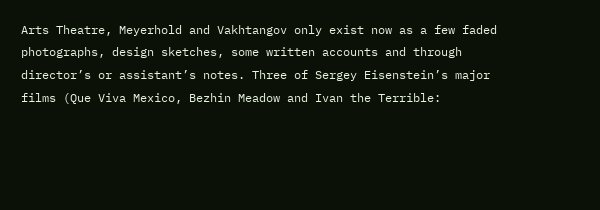Arts Theatre, Meyerhold and Vakhtangov only exist now as a few faded photographs, design sketches, some written accounts and through director’s or assistant’s notes. Three of Sergey Eisenstein’s major films (Que Viva Mexico, Bezhin Meadow and Ivan the Terrible: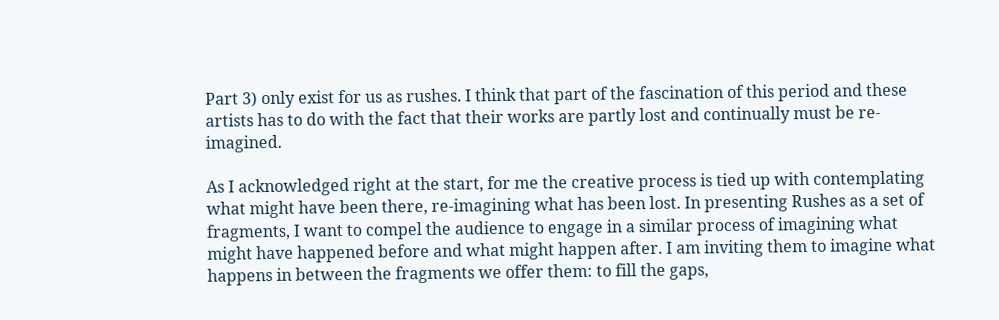Part 3) only exist for us as rushes. I think that part of the fascination of this period and these artists has to do with the fact that their works are partly lost and continually must be re-imagined.

As I acknowledged right at the start, for me the creative process is tied up with contemplating what might have been there, re-imagining what has been lost. In presenting Rushes as a set of fragments, I want to compel the audience to engage in a similar process of imagining what might have happened before and what might happen after. I am inviting them to imagine what happens in between the fragments we offer them: to fill the gaps,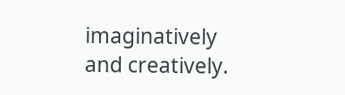imaginatively and creatively.